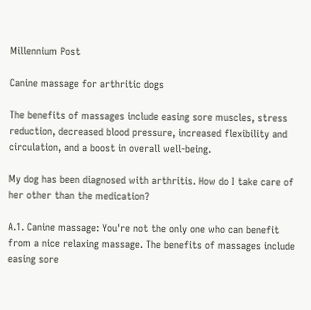Millennium Post

Canine massage for arthritic dogs

The benefits of massages include easing sore muscles, stress reduction, decreased blood pressure, increased flexibility and circulation, and a boost in overall well-being.

My dog has been diagnosed with arthritis. How do I take care of her other than the medication?

A.1. Canine massage: You're not the only one who can benefit from a nice relaxing massage. The benefits of massages include easing sore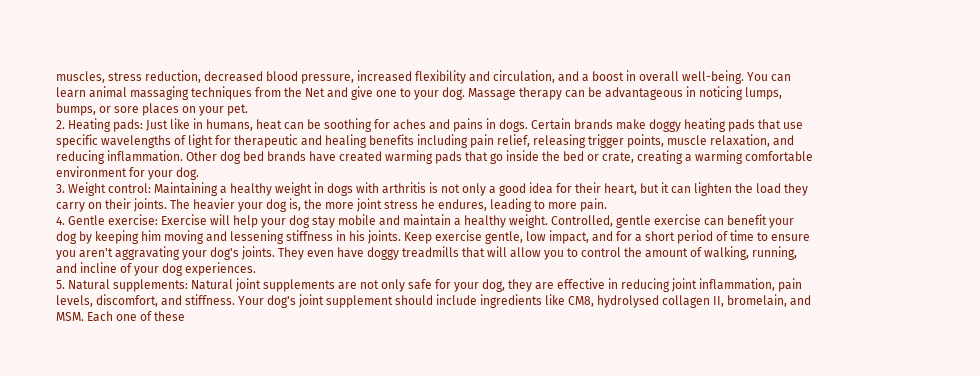muscles, stress reduction, decreased blood pressure, increased flexibility and circulation, and a boost in overall well-being. You can learn animal massaging techniques from the Net and give one to your dog. Massage therapy can be advantageous in noticing lumps, bumps, or sore places on your pet.
2. Heating pads: Just like in humans, heat can be soothing for aches and pains in dogs. Certain brands make doggy heating pads that use specific wavelengths of light for therapeutic and healing benefits including pain relief, releasing trigger points, muscle relaxation, and reducing inflammation. Other dog bed brands have created warming pads that go inside the bed or crate, creating a warming comfortable environment for your dog.
3. Weight control: Maintaining a healthy weight in dogs with arthritis is not only a good idea for their heart, but it can lighten the load they carry on their joints. The heavier your dog is, the more joint stress he endures, leading to more pain.
4. Gentle exercise: Exercise will help your dog stay mobile and maintain a healthy weight. Controlled, gentle exercise can benefit your dog by keeping him moving and lessening stiffness in his joints. Keep exercise gentle, low impact, and for a short period of time to ensure you aren't aggravating your dog's joints. They even have doggy treadmills that will allow you to control the amount of walking, running, and incline of your dog experiences.
5. Natural supplements: Natural joint supplements are not only safe for your dog, they are effective in reducing joint inflammation, pain levels, discomfort, and stiffness. Your dog's joint supplement should include ingredients like CM8, hydrolysed collagen II, bromelain, and MSM. Each one of these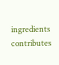ingredients contributes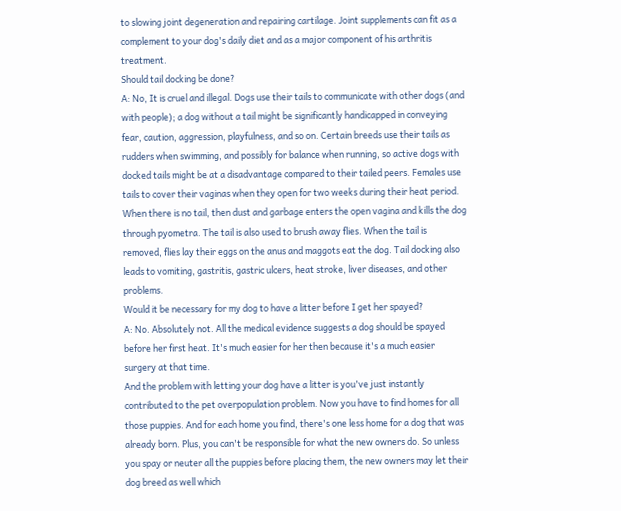to slowing joint degeneration and repairing cartilage. Joint supplements can fit as a complement to your dog's daily diet and as a major component of his arthritis treatment.
Should tail docking be done?
A: No, It is cruel and illegal. Dogs use their tails to communicate with other dogs (and with people); a dog without a tail might be significantly handicapped in conveying fear, caution, aggression, playfulness, and so on. Certain breeds use their tails as rudders when swimming, and possibly for balance when running, so active dogs with docked tails might be at a disadvantage compared to their tailed peers. Females use tails to cover their vaginas when they open for two weeks during their heat period. When there is no tail, then dust and garbage enters the open vagina and kills the dog through pyometra. The tail is also used to brush away flies. When the tail is removed, flies lay their eggs on the anus and maggots eat the dog. Tail docking also leads to vomiting, gastritis, gastric ulcers, heat stroke, liver diseases, and other problems.
Would it be necessary for my dog to have a litter before I get her spayed?
A: No. Absolutely not. All the medical evidence suggests a dog should be spayed before her first heat. It's much easier for her then because it's a much easier surgery at that time.
And the problem with letting your dog have a litter is you've just instantly contributed to the pet overpopulation problem. Now you have to find homes for all those puppies. And for each home you find, there's one less home for a dog that was already born. Plus, you can't be responsible for what the new owners do. So unless you spay or neuter all the puppies before placing them, the new owners may let their dog breed as well which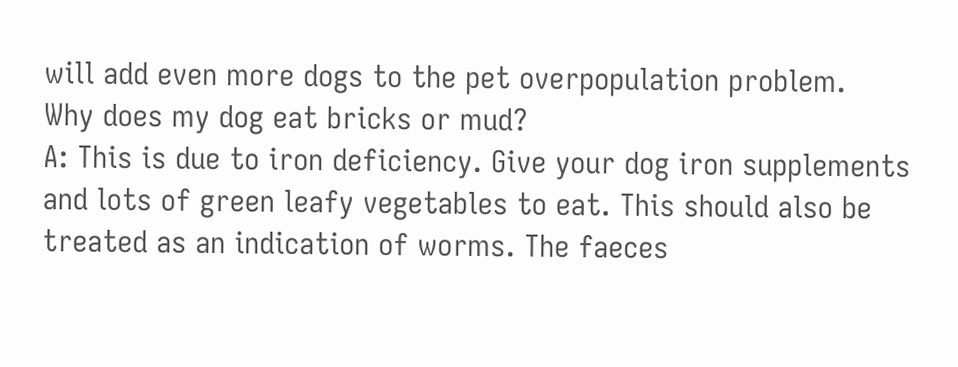will add even more dogs to the pet overpopulation problem.
Why does my dog eat bricks or mud?
A: This is due to iron deficiency. Give your dog iron supplements and lots of green leafy vegetables to eat. This should also be treated as an indication of worms. The faeces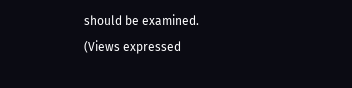should be examined.
(Views expressed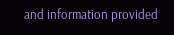and information provided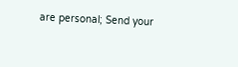are personal; Send your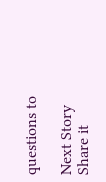questions to

Next Story
Share it